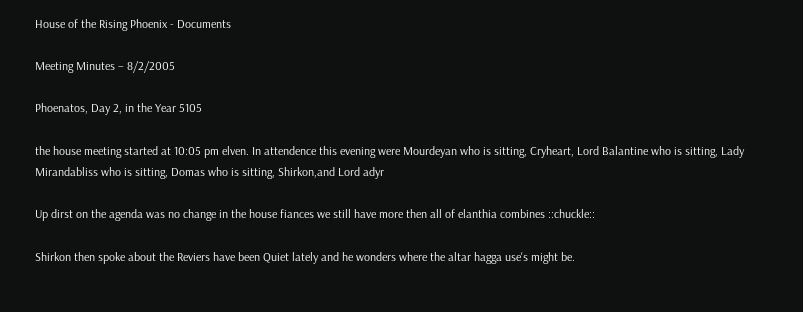House of the Rising Phoenix - Documents

Meeting Minutes – 8/2/2005

Phoenatos, Day 2, in the Year 5105

the house meeting started at 10:05 pm elven. In attendence this evening were Mourdeyan who is sitting, Cryheart, Lord Balantine who is sitting, Lady Mirandabliss who is sitting, Domas who is sitting, Shirkon,and Lord adyr

Up dirst on the agenda was no change in the house fiances we still have more then all of elanthia combines ::chuckle::

Shirkon then spoke about the Reviers have been Quiet lately and he wonders where the altar hagga use's might be.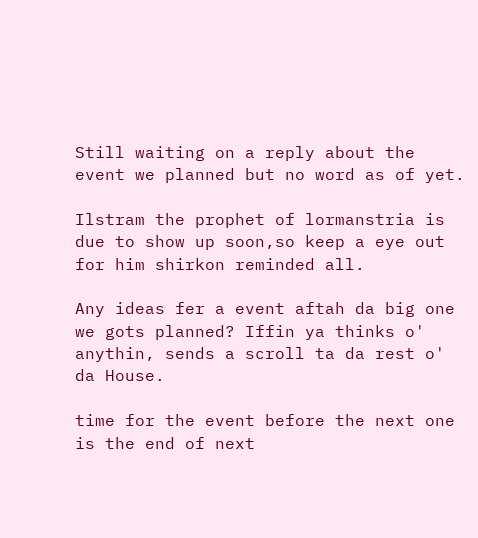Still waiting on a reply about the event we planned but no word as of yet.

Ilstram the prophet of lormanstria is due to show up soon,so keep a eye out for him shirkon reminded all.

Any ideas fer a event aftah da big one we gots planned? Iffin ya thinks o' anythin, sends a scroll ta da rest o' da House.

time for the event before the next one is the end of next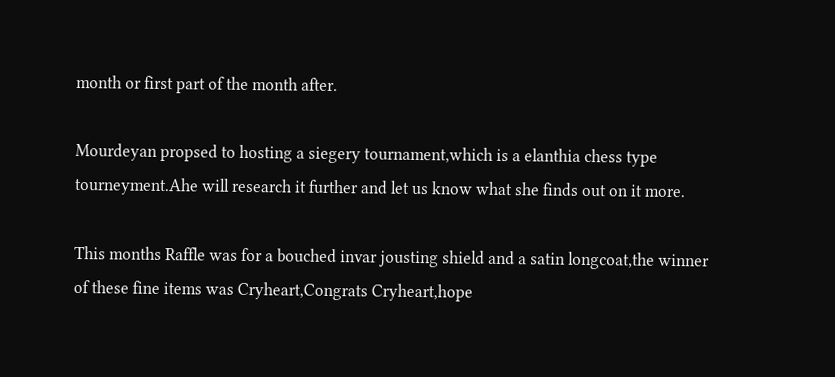month or first part of the month after.

Mourdeyan propsed to hosting a siegery tournament,which is a elanthia chess type tourneyment.Ahe will research it further and let us know what she finds out on it more.

This months Raffle was for a bouched invar jousting shield and a satin longcoat,the winner of these fine items was Cryheart,Congrats Cryheart,hope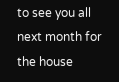to see you all next month for the house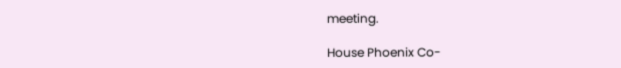meeting.

House Phoenix Co-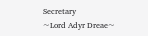Secretary
~Lord Adyr Dreae~